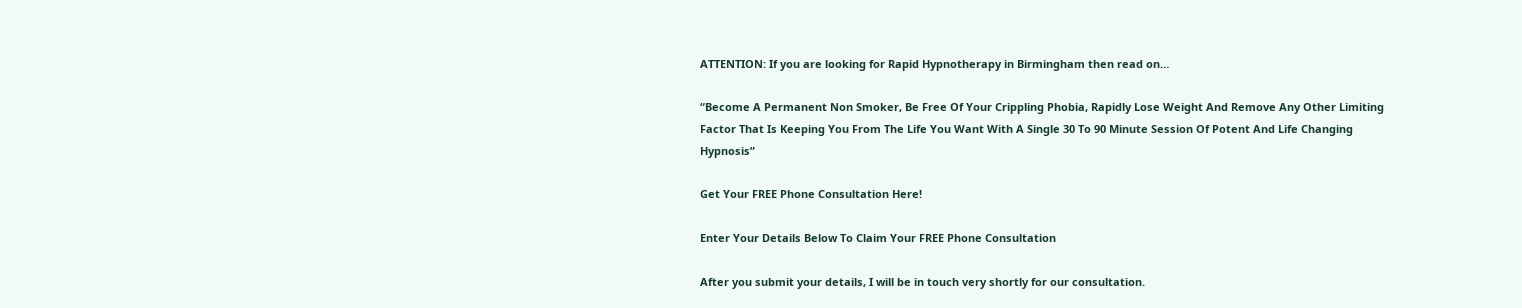ATTENTION: If you are looking for Rapid Hypnotherapy in Birmingham then read on…

“Become A Permanent Non Smoker, Be Free Of Your Crippling Phobia, Rapidly Lose Weight And Remove Any Other Limiting Factor That Is Keeping You From The Life You Want With A Single 30 To 90 Minute Session Of Potent And Life Changing Hypnosis”

Get Your FREE Phone Consultation Here!

Enter Your Details Below To Claim Your FREE Phone Consultation

After you submit your details, I will be in touch very shortly for our consultation.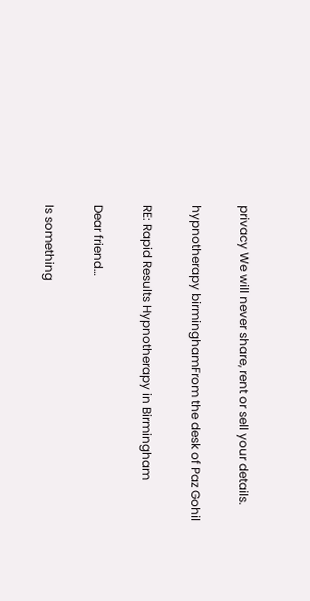privacy We will never share, rent or sell your details.

hypnotherapy birminghamFrom the desk of Paz Gohil

RE: Rapid Results Hypnotherapy in Birmingham

Dear friend…

Is something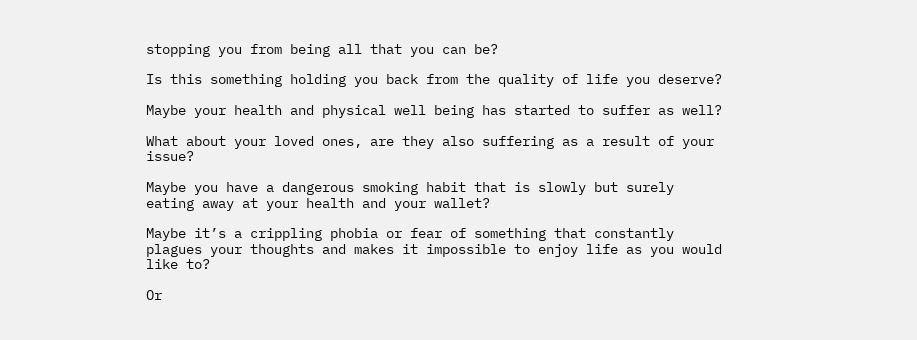stopping you from being all that you can be?

Is this something holding you back from the quality of life you deserve?

Maybe your health and physical well being has started to suffer as well?

What about your loved ones, are they also suffering as a result of your issue?

Maybe you have a dangerous smoking habit that is slowly but surely eating away at your health and your wallet?

Maybe it’s a crippling phobia or fear of something that constantly plagues your thoughts and makes it impossible to enjoy life as you would like to?

Or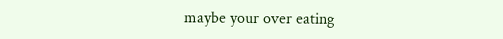maybe your over eating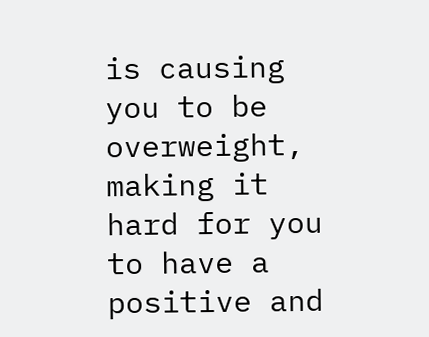is causing you to be overweight, making it hard for you to have a positive and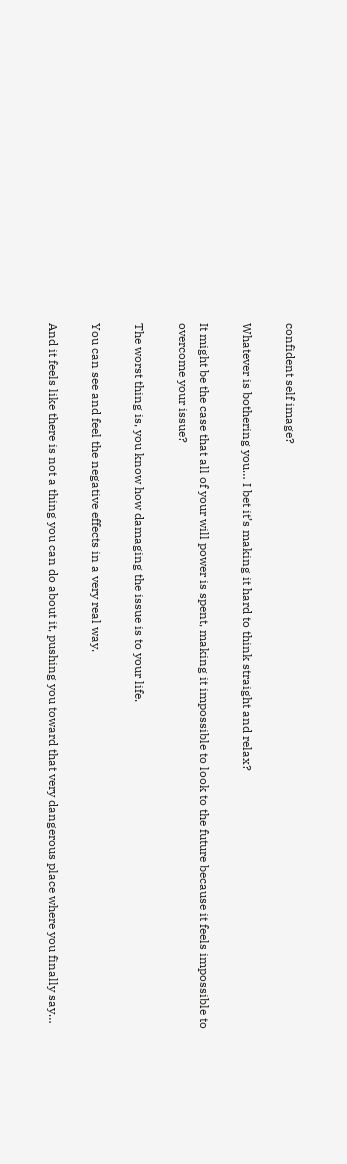confident self image?

Whatever is bothering you… I bet it’s making it hard to think straight and relax?

It might be the case that all of your will power is spent, making it impossible to look to the future because it feels impossible to overcome your issue?

The worst thing is, you know how damaging the issue is to your life.

You can see and feel the negative effects in a very real way.

And it feels like there is not a thing you can do about it, pushing you toward that very dangerous place where you finally say…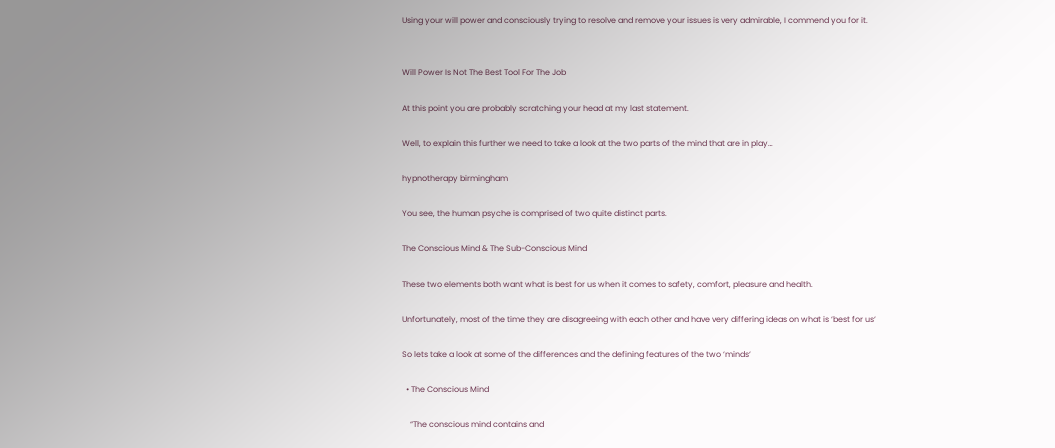Using your will power and consciously trying to resolve and remove your issues is very admirable, I commend you for it.


Will Power Is Not The Best Tool For The Job

At this point you are probably scratching your head at my last statement.

Well, to explain this further we need to take a look at the two parts of the mind that are in play…

hypnotherapy birmingham

You see, the human psyche is comprised of two quite distinct parts.

The Conscious Mind & The Sub-Conscious Mind

These two elements both want what is best for us when it comes to safety, comfort, pleasure and health.

Unfortunately, most of the time they are disagreeing with each other and have very differing ideas on what is ‘best for us‘

So lets take a look at some of the differences and the defining features of the two ‘minds‘

  • The Conscious Mind

    “The conscious mind contains and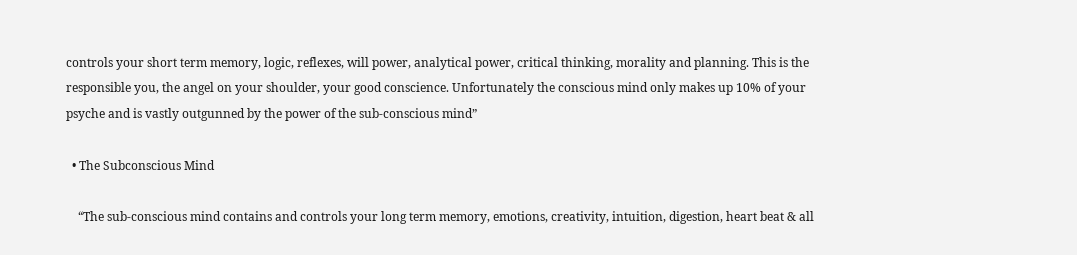controls your short term memory, logic, reflexes, will power, analytical power, critical thinking, morality and planning. This is the responsible you, the angel on your shoulder, your good conscience. Unfortunately the conscious mind only makes up 10% of your psyche and is vastly outgunned by the power of the sub-conscious mind”

  • The Subconscious Mind

    “The sub-conscious mind contains and controls your long term memory, emotions, creativity, intuition, digestion, heart beat & all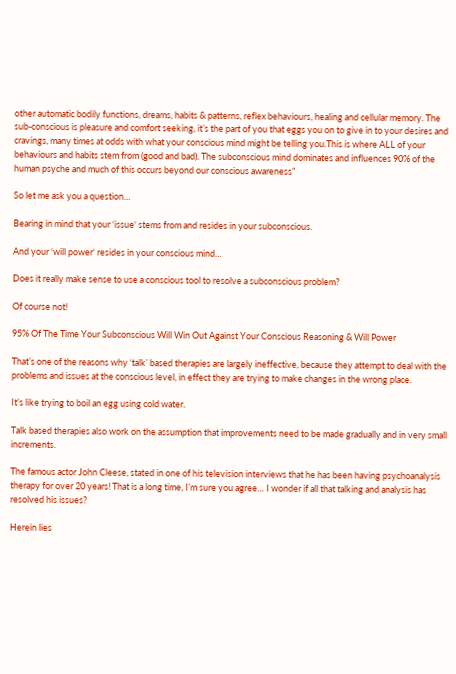other automatic bodily functions, dreams, habits & patterns, reflex behaviours, healing and cellular memory. The sub-conscious is pleasure and comfort seeking, it’s the part of you that eggs you on to give in to your desires and cravings, many times at odds with what your conscious mind might be telling you.This is where ALL of your behaviours and habits stem from (good and bad). The subconscious mind dominates and influences 90% of the human psyche and much of this occurs beyond our conscious awareness”

So let me ask you a question…

Bearing in mind that your ‘issue‘ stems from and resides in your subconscious.

And your ‘will power‘ resides in your conscious mind…

Does it really make sense to use a conscious tool to resolve a subconscious problem?

Of course not!

95% Of The Time Your Subconscious Will Win Out Against Your Conscious Reasoning & Will Power

That’s one of the reasons why ‘talk’ based therapies are largely ineffective, because they attempt to deal with the problems and issues at the conscious level, in effect they are trying to make changes in the wrong place.

It’s like trying to boil an egg using cold water.

Talk based therapies also work on the assumption that improvements need to be made gradually and in very small increments.

The famous actor John Cleese, stated in one of his television interviews that he has been having psychoanalysis therapy for over 20 years! That is a long time, I’m sure you agree… I wonder if all that talking and analysis has resolved his issues?

Herein lies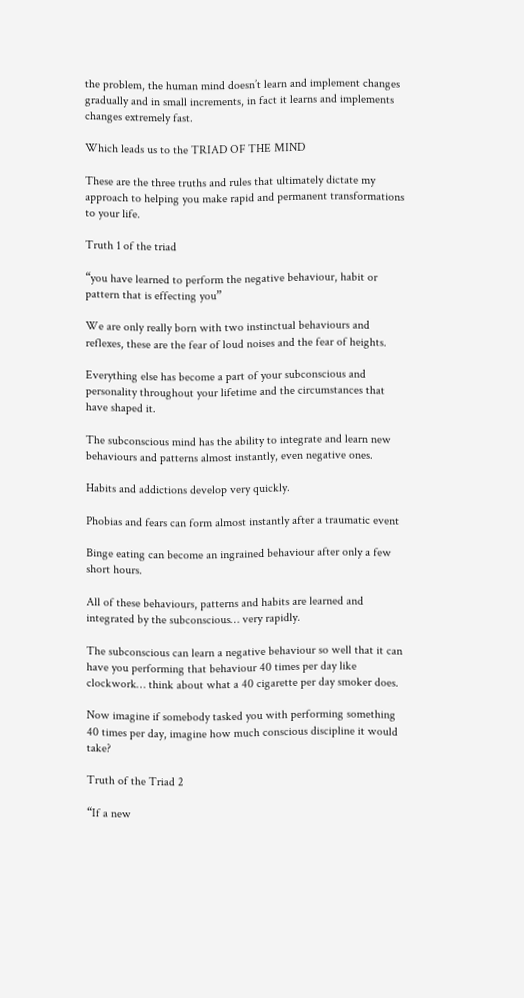the problem, the human mind doesn’t learn and implement changes gradually and in small increments, in fact it learns and implements changes extremely fast.

Which leads us to the TRIAD OF THE MIND

These are the three truths and rules that ultimately dictate my approach to helping you make rapid and permanent transformations to your life.

Truth 1 of the triad

“you have learned to perform the negative behaviour, habit or pattern that is effecting you”

We are only really born with two instinctual behaviours and reflexes, these are the fear of loud noises and the fear of heights.

Everything else has become a part of your subconscious and personality throughout your lifetime and the circumstances that have shaped it.

The subconscious mind has the ability to integrate and learn new behaviours and patterns almost instantly, even negative ones.

Habits and addictions develop very quickly.

Phobias and fears can form almost instantly after a traumatic event

Binge eating can become an ingrained behaviour after only a few short hours.

All of these behaviours, patterns and habits are learned and integrated by the subconscious… very rapidly.

The subconscious can learn a negative behaviour so well that it can have you performing that behaviour 40 times per day like clockwork… think about what a 40 cigarette per day smoker does.

Now imagine if somebody tasked you with performing something 40 times per day, imagine how much conscious discipline it would take?

Truth of the Triad 2

“If a new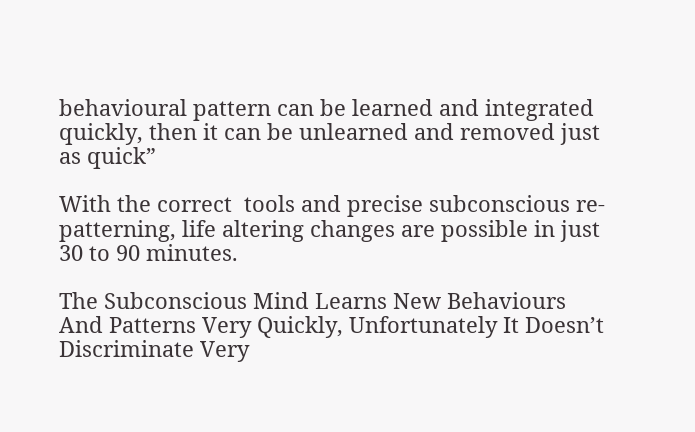behavioural pattern can be learned and integrated quickly, then it can be unlearned and removed just as quick”

With the correct  tools and precise subconscious re-patterning, life altering changes are possible in just 30 to 90 minutes.

The Subconscious Mind Learns New Behaviours And Patterns Very Quickly, Unfortunately It Doesn’t Discriminate Very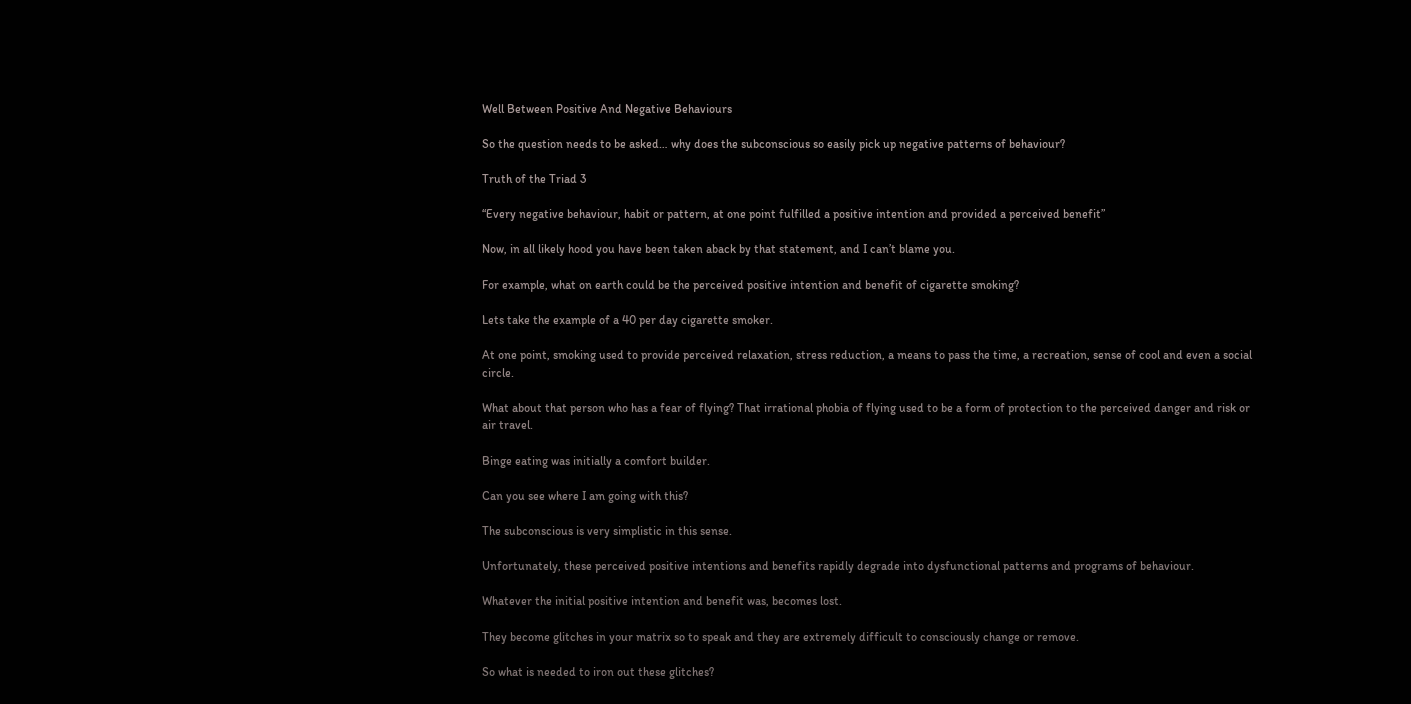Well Between Positive And Negative Behaviours

So the question needs to be asked… why does the subconscious so easily pick up negative patterns of behaviour?

Truth of the Triad 3

“Every negative behaviour, habit or pattern, at one point fulfilled a positive intention and provided a perceived benefit”

Now, in all likely hood you have been taken aback by that statement, and I can’t blame you.

For example, what on earth could be the perceived positive intention and benefit of cigarette smoking?

Lets take the example of a 40 per day cigarette smoker.

At one point, smoking used to provide perceived relaxation, stress reduction, a means to pass the time, a recreation, sense of cool and even a social circle.

What about that person who has a fear of flying? That irrational phobia of flying used to be a form of protection to the perceived danger and risk or air travel.

Binge eating was initially a comfort builder.

Can you see where I am going with this?

The subconscious is very simplistic in this sense.

Unfortunately, these perceived positive intentions and benefits rapidly degrade into dysfunctional patterns and programs of behaviour.

Whatever the initial positive intention and benefit was, becomes lost.

They become glitches in your matrix so to speak and they are extremely difficult to consciously change or remove.

So what is needed to iron out these glitches?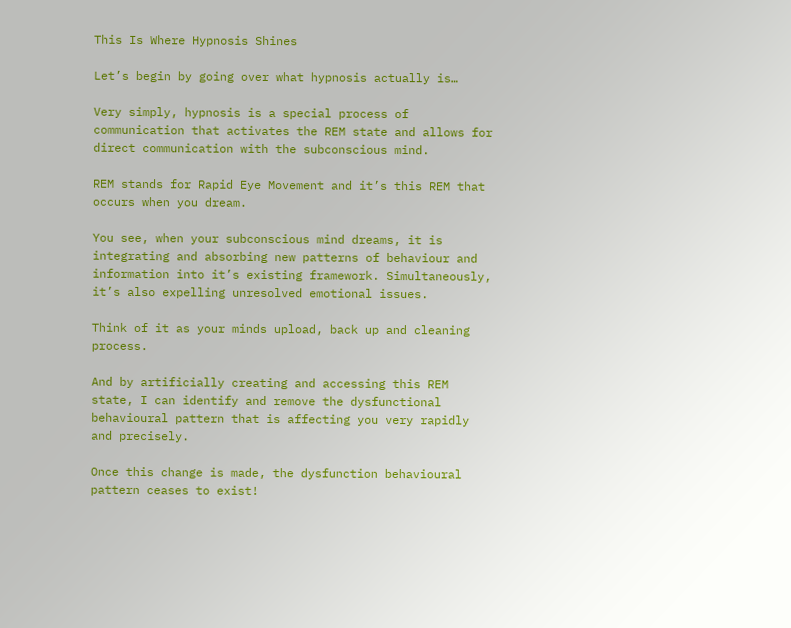This Is Where Hypnosis Shines

Let’s begin by going over what hypnosis actually is…

Very simply, hypnosis is a special process of communication that activates the REM state and allows for direct communication with the subconscious mind.

REM stands for Rapid Eye Movement and it’s this REM that occurs when you dream.

You see, when your subconscious mind dreams, it is integrating and absorbing new patterns of behaviour and information into it’s existing framework. Simultaneously, it’s also expelling unresolved emotional issues.

Think of it as your minds upload, back up and cleaning process.

And by artificially creating and accessing this REM state, I can identify and remove the dysfunctional behavioural pattern that is affecting you very rapidly and precisely.

Once this change is made, the dysfunction behavioural pattern ceases to exist!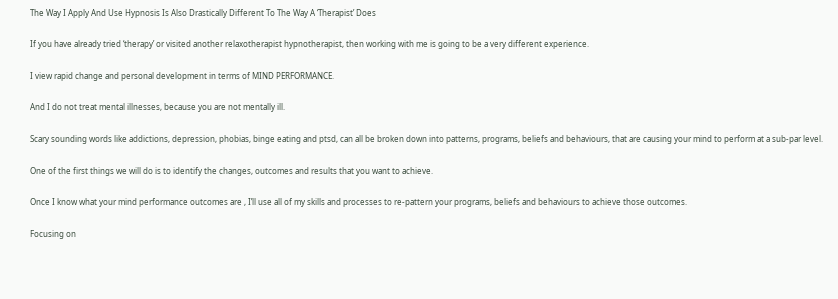The Way I Apply And Use Hypnosis Is Also Drastically Different To The Way A ‘Therapist’ Does

If you have already tried ‘therapy’ or visited another relaxotherapist hypnotherapist, then working with me is going to be a very different experience.

I view rapid change and personal development in terms of MIND PERFORMANCE.

And I do not treat mental illnesses, because you are not mentally ill.

Scary sounding words like addictions, depression, phobias, binge eating and ptsd, can all be broken down into patterns, programs, beliefs and behaviours, that are causing your mind to perform at a sub-par level.

One of the first things we will do is to identify the changes, outcomes and results that you want to achieve.

Once I know what your mind performance outcomes are , I’ll use all of my skills and processes to re-pattern your programs, beliefs and behaviours to achieve those outcomes.

Focusing on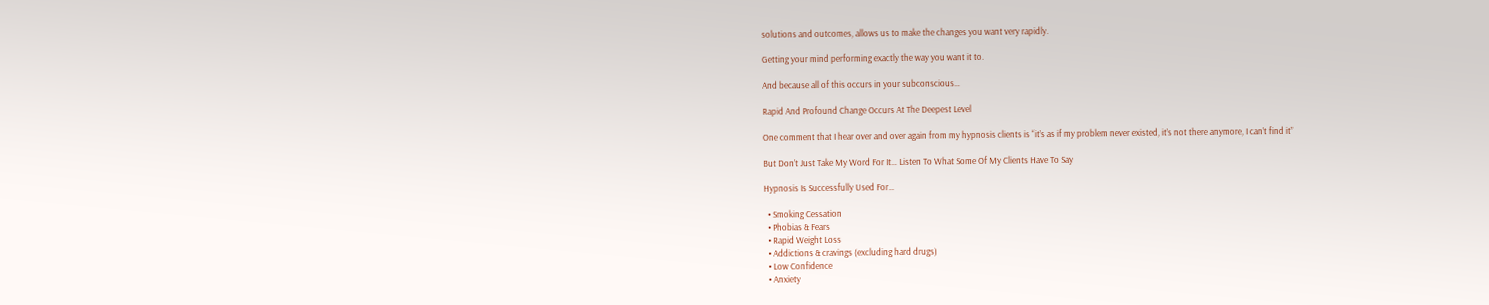solutions and outcomes, allows us to make the changes you want very rapidly.

Getting your mind performing exactly the way you want it to.

And because all of this occurs in your subconscious…

Rapid And Profound Change Occurs At The Deepest Level

One comment that I hear over and over again from my hypnosis clients is “it’s as if my problem never existed, it’s not there anymore, I can’t find it”

But Don’t Just Take My Word For It… Listen To What Some Of My Clients Have To Say

Hypnosis Is Successfully Used For…

  • Smoking Cessation
  • Phobias & Fears
  • Rapid Weight Loss
  • Addictions & cravings (excluding hard drugs)
  • Low Confidence
  • Anxiety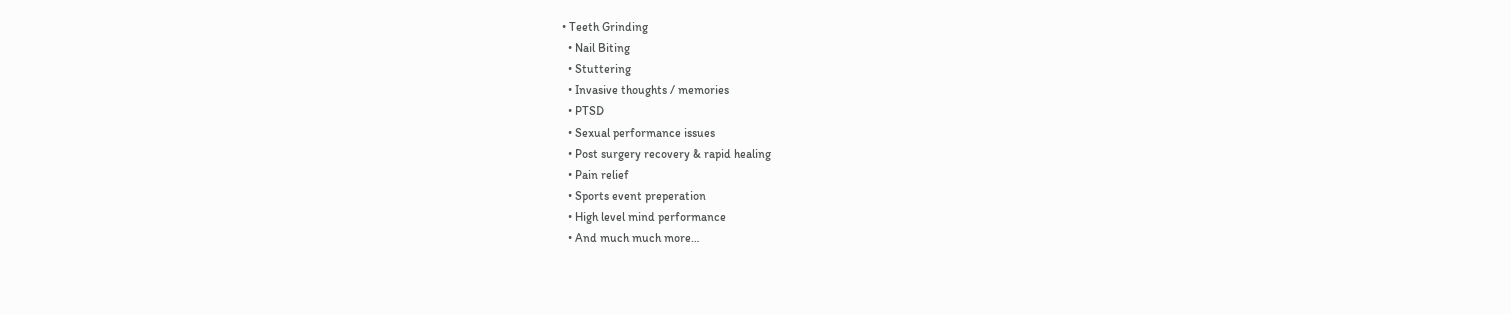• Teeth Grinding
  • Nail Biting
  • Stuttering
  • Invasive thoughts / memories
  • PTSD
  • Sexual performance issues
  • Post surgery recovery & rapid healing
  • Pain relief
  • Sports event preperation
  • High level mind performance
  • And much much more…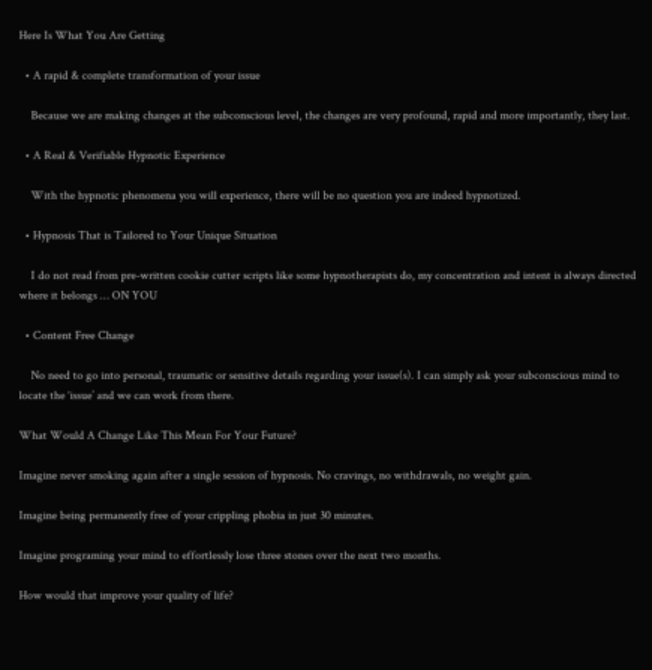Here Is What You Are Getting

  • A rapid & complete transformation of your issue

    Because we are making changes at the subconscious level, the changes are very profound, rapid and more importantly, they last.

  • A Real & Verifiable Hypnotic Experience

    With the hypnotic phenomena you will experience, there will be no question you are indeed hypnotized.

  • Hypnosis That is Tailored to Your Unique Situation

    I do not read from pre-written cookie cutter scripts like some hypnotherapists do, my concentration and intent is always directed where it belongs … ON YOU

  • Content Free Change

    No need to go into personal, traumatic or sensitive details regarding your issue(s). I can simply ask your subconscious mind to locate the ‘issue’ and we can work from there.

What Would A Change Like This Mean For Your Future?

Imagine never smoking again after a single session of hypnosis. No cravings, no withdrawals, no weight gain.

Imagine being permanently free of your crippling phobia in just 30 minutes.

Imagine programing your mind to effortlessly lose three stones over the next two months.

How would that improve your quality of life?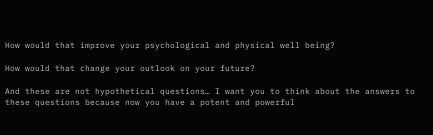How would that improve your psychological and physical well being?

How would that change your outlook on your future?

And these are not hypothetical questions… I want you to think about the answers to these questions because now you have a potent and powerful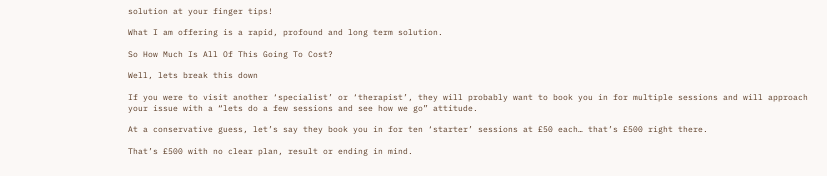solution at your finger tips!

What I am offering is a rapid, profound and long term solution.

So How Much Is All Of This Going To Cost?

Well, lets break this down

If you were to visit another ‘specialist’ or ‘therapist’, they will probably want to book you in for multiple sessions and will approach your issue with a “lets do a few sessions and see how we go” attitude.

At a conservative guess, let’s say they book you in for ten ‘starter’ sessions at £50 each… that’s £500 right there.

That’s £500 with no clear plan, result or ending in mind.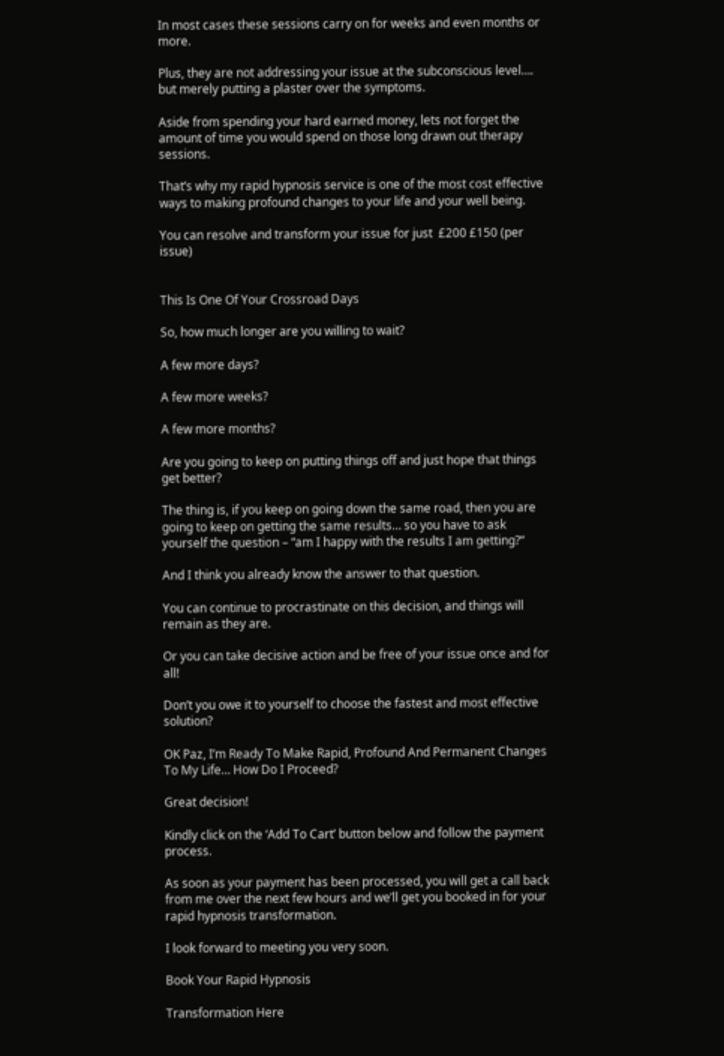In most cases these sessions carry on for weeks and even months or more.

Plus, they are not addressing your issue at the subconscious level…. but merely putting a plaster over the symptoms.

Aside from spending your hard earned money, lets not forget the amount of time you would spend on those long drawn out therapy sessions.

That’s why my rapid hypnosis service is one of the most cost effective ways to making profound changes to your life and your well being.

You can resolve and transform your issue for just  £200 £150 (per issue)


This Is One Of Your Crossroad Days

So, how much longer are you willing to wait?

A few more days?

A few more weeks?

A few more months?

Are you going to keep on putting things off and just hope that things get better?

The thing is, if you keep on going down the same road, then you are going to keep on getting the same results… so you have to ask yourself the question – “am I happy with the results I am getting?“

And I think you already know the answer to that question.

You can continue to procrastinate on this decision, and things will remain as they are.

Or you can take decisive action and be free of your issue once and for all!

Don’t you owe it to yourself to choose the fastest and most effective solution?

OK Paz, I’m Ready To Make Rapid, Profound And Permanent Changes To My Life… How Do I Proceed?

Great decision!

Kindly click on the ‘Add To Cart’ button below and follow the payment process.

As soon as your payment has been processed, you will get a call back from me over the next few hours and we’ll get you booked in for your rapid hypnosis transformation.

I look forward to meeting you very soon.

Book Your Rapid Hypnosis

Transformation Here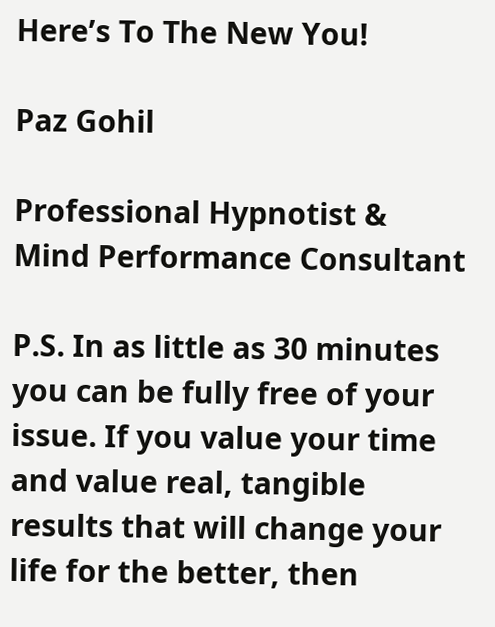Here’s To The New You!

Paz Gohil

Professional Hypnotist & Mind Performance Consultant

P.S. In as little as 30 minutes you can be fully free of your issue. If you value your time and value real, tangible results that will change your life for the better, then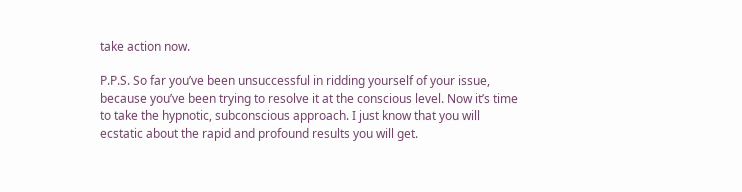take action now.

P.P.S. So far you’ve been unsuccessful in ridding yourself of your issue, because you’ve been trying to resolve it at the conscious level. Now it’s time to take the hypnotic, subconscious approach. I just know that you will ecstatic about the rapid and profound results you will get.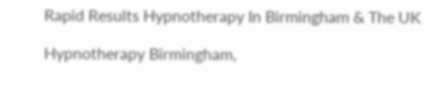Rapid Results Hypnotherapy In Birmingham & The UK

Hypnotherapy Birmingham,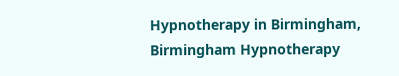Hypnotherapy in Birmingham, Birmingham Hypnotherapy